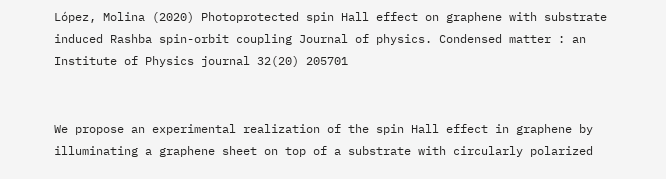López, Molina (2020) Photoprotected spin Hall effect on graphene with substrate induced Rashba spin-orbit coupling Journal of physics. Condensed matter : an Institute of Physics journal 32(20) 205701


We propose an experimental realization of the spin Hall effect in graphene by illuminating a graphene sheet on top of a substrate with circularly polarized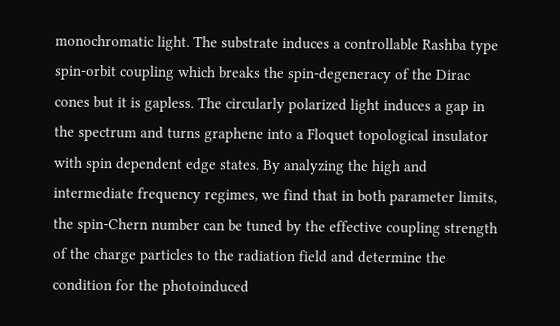monochromatic light. The substrate induces a controllable Rashba type spin-orbit coupling which breaks the spin-degeneracy of the Dirac cones but it is gapless. The circularly polarized light induces a gap in the spectrum and turns graphene into a Floquet topological insulator with spin dependent edge states. By analyzing the high and intermediate frequency regimes, we find that in both parameter limits, the spin-Chern number can be tuned by the effective coupling strength of the charge particles to the radiation field and determine the condition for the photoinduced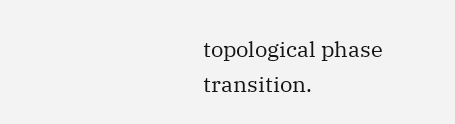topological phase transition.